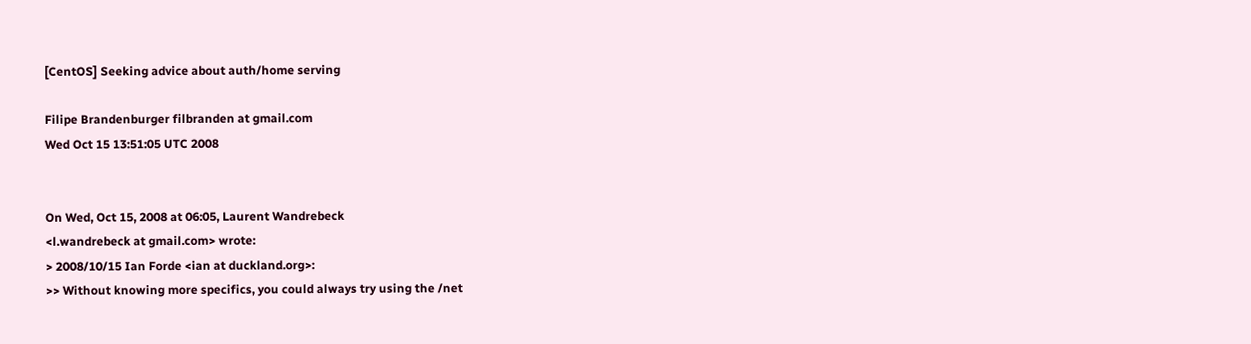[CentOS] Seeking advice about auth/home serving

Filipe Brandenburger filbranden at gmail.com
Wed Oct 15 13:51:05 UTC 2008


On Wed, Oct 15, 2008 at 06:05, Laurent Wandrebeck
<l.wandrebeck at gmail.com> wrote:
> 2008/10/15 Ian Forde <ian at duckland.org>:
>> Without knowing more specifics, you could always try using the /net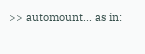>> automount... as in: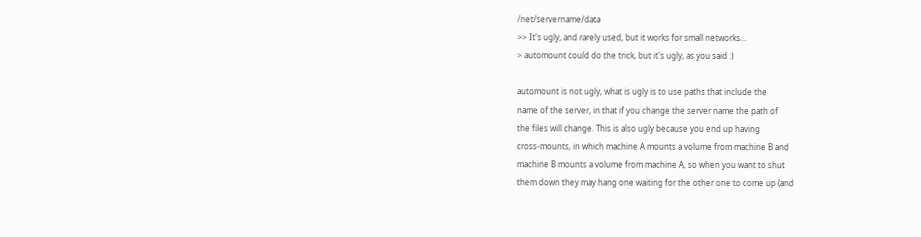/net/servername/data
>> It's ugly, and rarely used, but it works for small networks...
> automount could do the trick, but it's ugly, as you said :)

automount is not ugly, what is ugly is to use paths that include the
name of the server, in that if you change the server name the path of
the files will change. This is also ugly because you end up having
cross-mounts, in which machine A mounts a volume from machine B and
machine B mounts a volume from machine A, so when you want to shut
them down they may hang one waiting for the other one to come up (and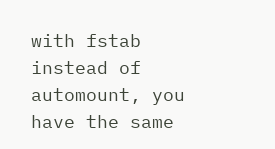with fstab instead of automount, you have the same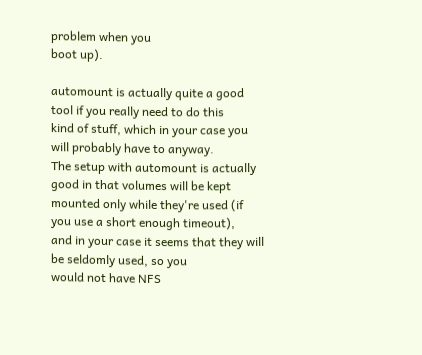problem when you
boot up).

automount is actually quite a good tool if you really need to do this
kind of stuff, which in your case you will probably have to anyway.
The setup with automount is actually good in that volumes will be kept
mounted only while they're used (if you use a short enough timeout),
and in your case it seems that they will be seldomly used, so you
would not have NFS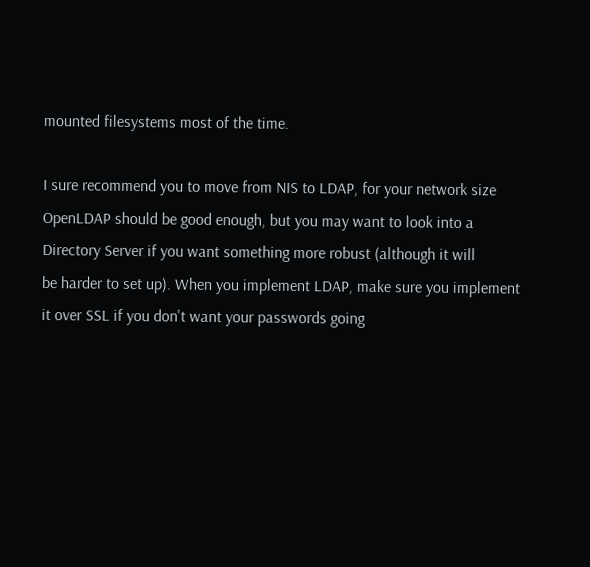mounted filesystems most of the time.

I sure recommend you to move from NIS to LDAP, for your network size
OpenLDAP should be good enough, but you may want to look into a
Directory Server if you want something more robust (although it will
be harder to set up). When you implement LDAP, make sure you implement
it over SSL if you don't want your passwords going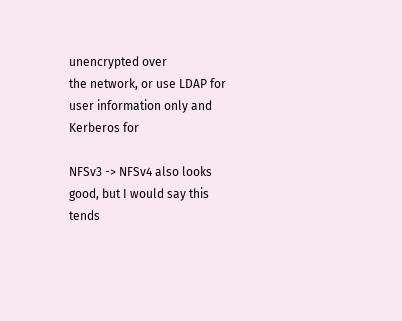unencrypted over
the network, or use LDAP for user information only and Kerberos for

NFSv3 -> NFSv4 also looks good, but I would say this tends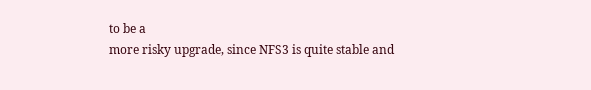to be a
more risky upgrade, since NFS3 is quite stable and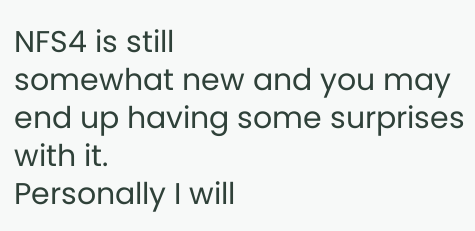NFS4 is still
somewhat new and you may end up having some surprises with it.
Personally I will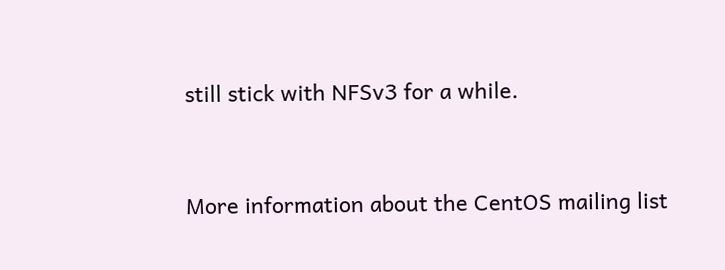still stick with NFSv3 for a while.


More information about the CentOS mailing list